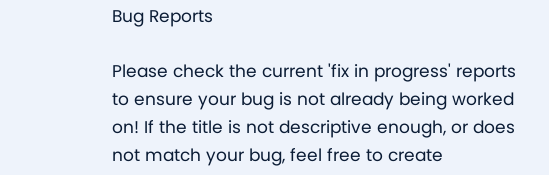Bug Reports

Please check the current 'fix in progress' reports to ensure your bug is not already being worked on! If the title is not descriptive enough, or does not match your bug, feel free to create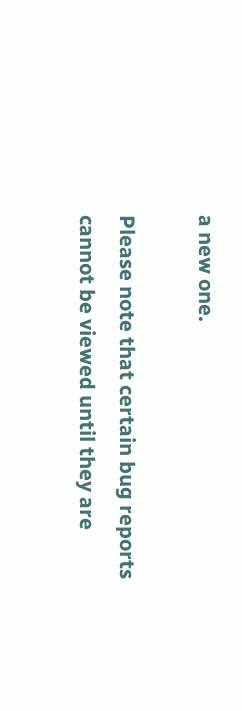a new one.

Please note that certain bug reports cannot be viewed until they are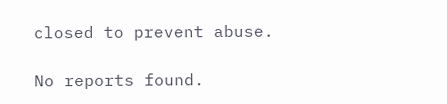closed to prevent abuse.

No reports found.